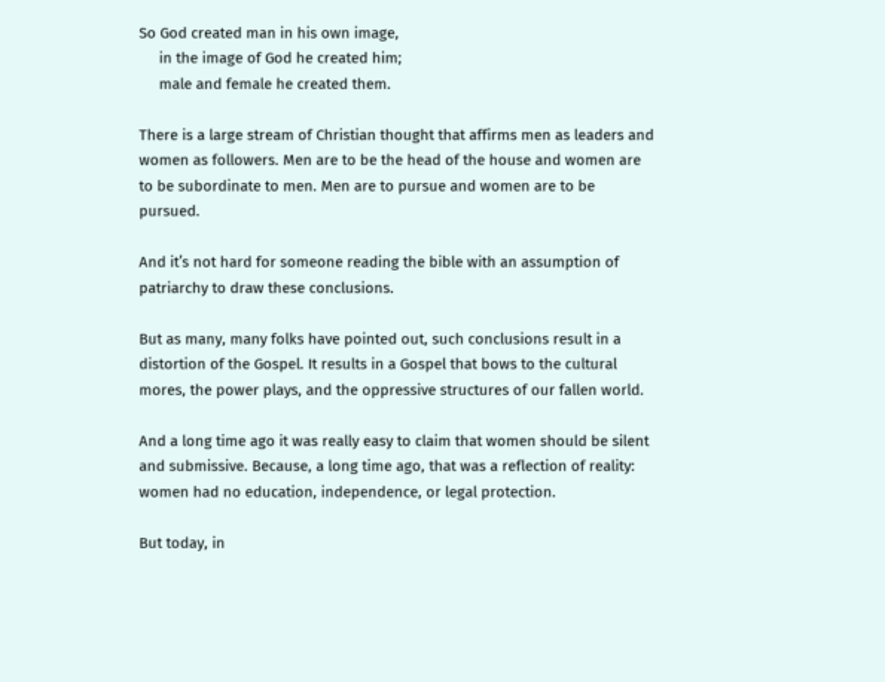So God created man in his own image,
     in the image of God he created him;
     male and female he created them.

There is a large stream of Christian thought that affirms men as leaders and women as followers. Men are to be the head of the house and women are to be subordinate to men. Men are to pursue and women are to be pursued.

And it’s not hard for someone reading the bible with an assumption of patriarchy to draw these conclusions.

But as many, many folks have pointed out, such conclusions result in a distortion of the Gospel. It results in a Gospel that bows to the cultural mores, the power plays, and the oppressive structures of our fallen world.

And a long time ago it was really easy to claim that women should be silent and submissive. Because, a long time ago, that was a reflection of reality: women had no education, independence, or legal protection.

But today, in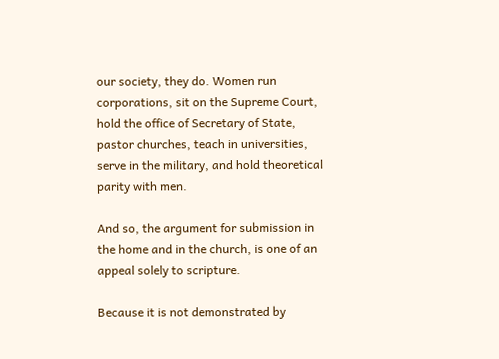our society, they do. Women run corporations, sit on the Supreme Court, hold the office of Secretary of State, pastor churches, teach in universities, serve in the military, and hold theoretical parity with men.

And so, the argument for submission in the home and in the church, is one of an appeal solely to scripture.

Because it is not demonstrated by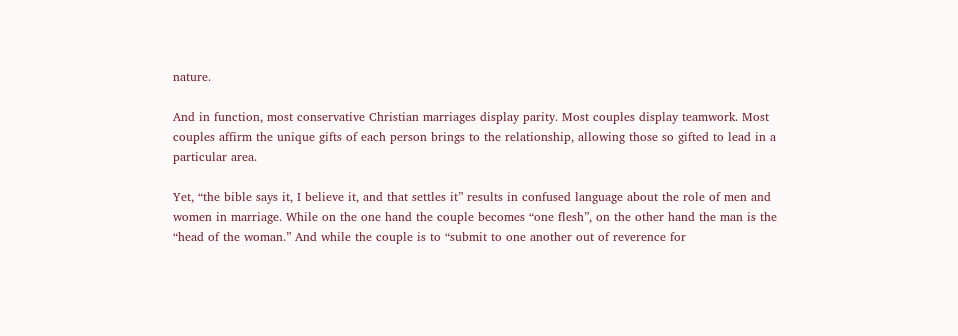nature.

And in function, most conservative Christian marriages display parity. Most couples display teamwork. Most couples affirm the unique gifts of each person brings to the relationship, allowing those so gifted to lead in a particular area.

Yet, “the bible says it, I believe it, and that settles it” results in confused language about the role of men and women in marriage. While on the one hand the couple becomes “one flesh”, on the other hand the man is the “head of the woman.” And while the couple is to “submit to one another out of reverence for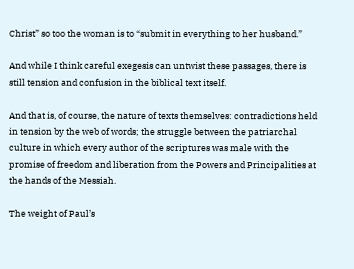Christ” so too the woman is to “submit in everything to her husband.”

And while I think careful exegesis can untwist these passages, there is still tension and confusion in the biblical text itself.

And that is, of course, the nature of texts themselves: contradictions held in tension by the web of words; the struggle between the patriarchal culture in which every author of the scriptures was male with the promise of freedom and liberation from the Powers and Principalities at the hands of the Messiah.

The weight of Paul’s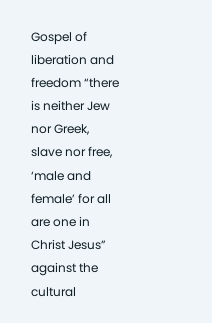Gospel of liberation and freedom “there is neither Jew nor Greek, slave nor free, ‘male and female’ for all are one in Christ Jesus” against the cultural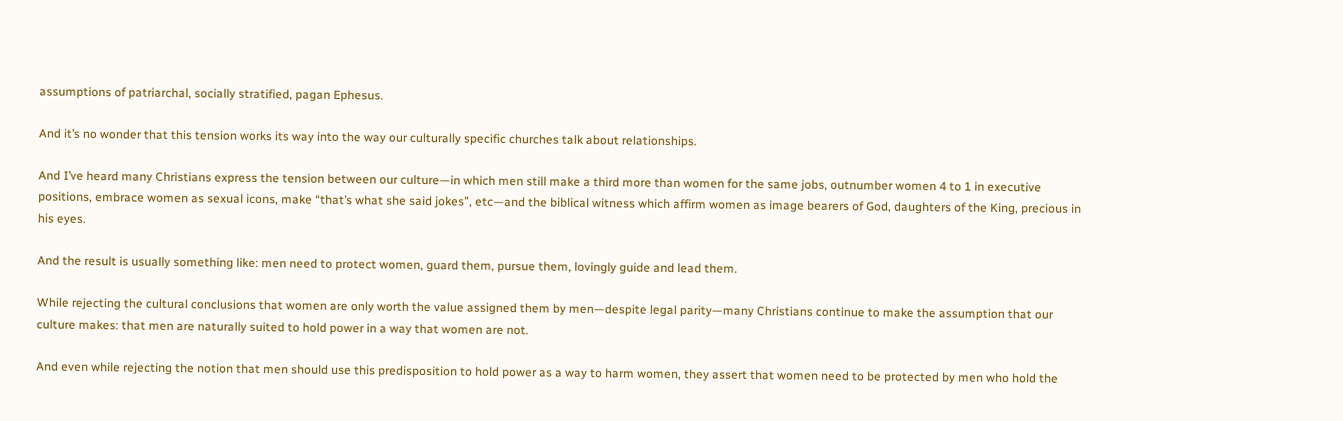assumptions of patriarchal, socially stratified, pagan Ephesus.

And it’s no wonder that this tension works its way into the way our culturally specific churches talk about relationships.

And I’ve heard many Christians express the tension between our culture—in which men still make a third more than women for the same jobs, outnumber women 4 to 1 in executive positions, embrace women as sexual icons, make “that’s what she said jokes”, etc—and the biblical witness which affirm women as image bearers of God, daughters of the King, precious in his eyes.

And the result is usually something like: men need to protect women, guard them, pursue them, lovingly guide and lead them.

While rejecting the cultural conclusions that women are only worth the value assigned them by men—despite legal parity—many Christians continue to make the assumption that our culture makes: that men are naturally suited to hold power in a way that women are not.

And even while rejecting the notion that men should use this predisposition to hold power as a way to harm women, they assert that women need to be protected by men who hold the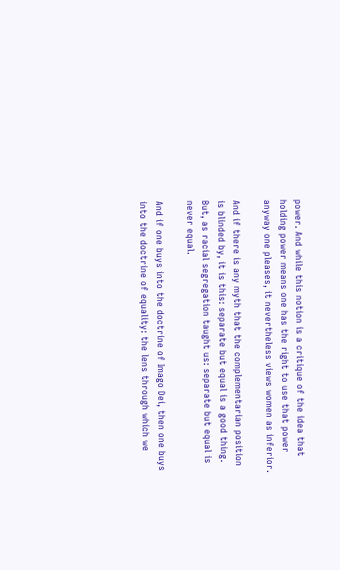power. And while this notion is a critique of the idea that holding power means one has the right to use that power anyway one pleases, it nevertheless views women as inferior.

And if there is any myth that the complementarian position is blinded by, it is this: separate but equal is a good thing. But, as racial segregation taught us: separate but equal is never equal.

And if one buys into the doctrine of Imago Dei, then one buys into the doctrine of equality: the lens through which we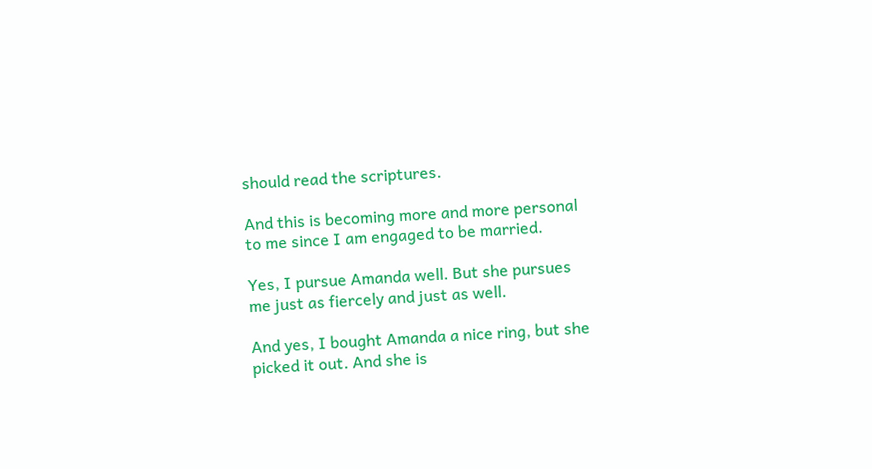should read the scriptures.

And this is becoming more and more personal to me since I am engaged to be married.

Yes, I pursue Amanda well. But she pursues me just as fiercely and just as well.

And yes, I bought Amanda a nice ring, but she picked it out. And she is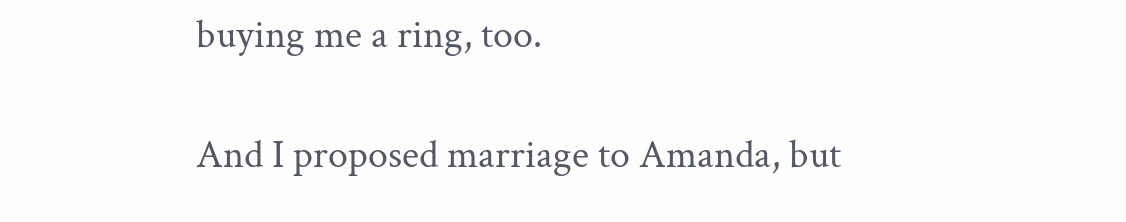buying me a ring, too.

And I proposed marriage to Amanda, but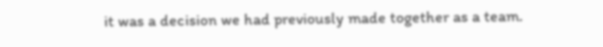it was a decision we had previously made together as a team.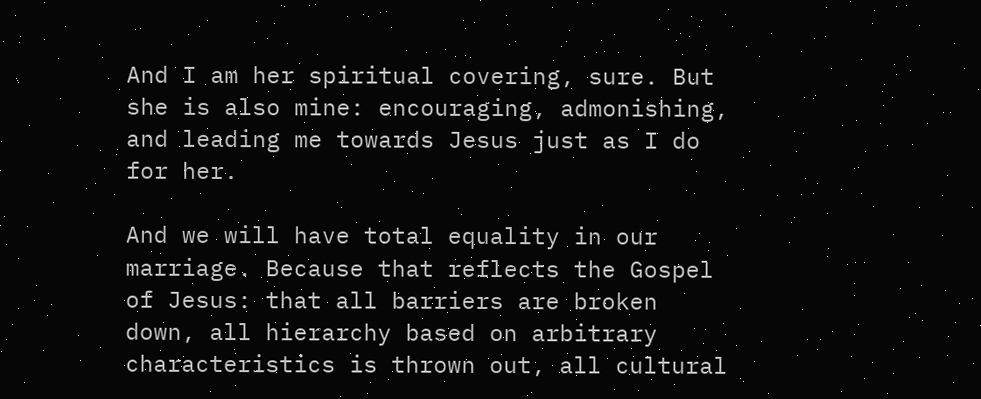And I am her spiritual covering, sure. But she is also mine: encouraging, admonishing, and leading me towards Jesus just as I do for her.

And we will have total equality in our marriage. Because that reflects the Gospel of Jesus: that all barriers are broken down, all hierarchy based on arbitrary characteristics is thrown out, all cultural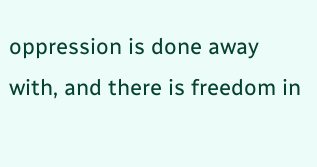oppression is done away with, and there is freedom in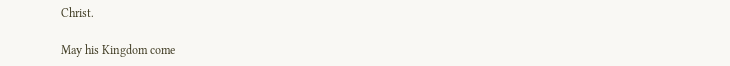Christ.

May his Kingdom come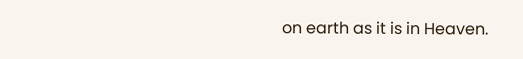on earth as it is in Heaven.